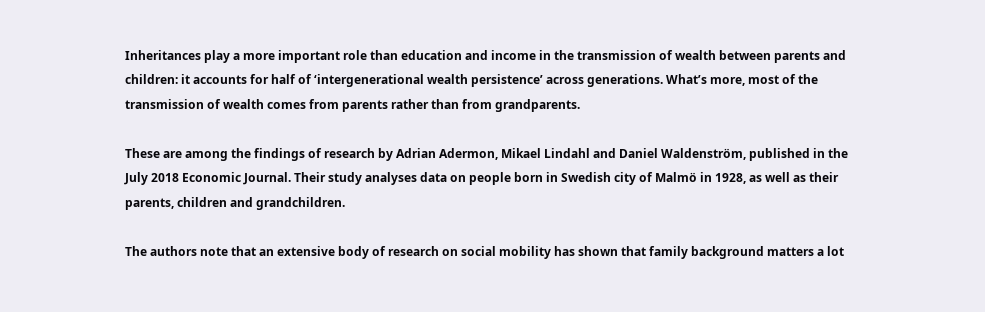Inheritances play a more important role than education and income in the transmission of wealth between parents and children: it accounts for half of ‘intergenerational wealth persistence’ across generations. What’s more, most of the transmission of wealth comes from parents rather than from grandparents.

These are among the findings of research by Adrian Adermon, Mikael Lindahl and Daniel Waldenström, published in the July 2018 Economic Journal. Their study analyses data on people born in Swedish city of Malmö in 1928, as well as their parents, children and grandchildren.

The authors note that an extensive body of research on social mobility has shown that family background matters a lot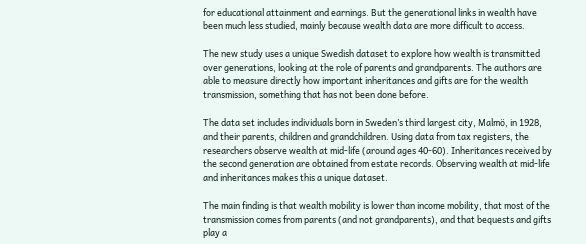for educational attainment and earnings. But the generational links in wealth have been much less studied, mainly because wealth data are more difficult to access.

The new study uses a unique Swedish dataset to explore how wealth is transmitted over generations, looking at the role of parents and grandparents. The authors are able to measure directly how important inheritances and gifts are for the wealth transmission, something that has not been done before.

The data set includes individuals born in Sweden’s third largest city, Malmö, in 1928, and their parents, children and grandchildren. Using data from tax registers, the researchers observe wealth at mid-life (around ages 40-60). Inheritances received by the second generation are obtained from estate records. Observing wealth at mid-life and inheritances makes this a unique dataset.

The main finding is that wealth mobility is lower than income mobility, that most of the transmission comes from parents (and not grandparents), and that bequests and gifts play a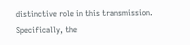distinctive role in this transmission. Specifically, the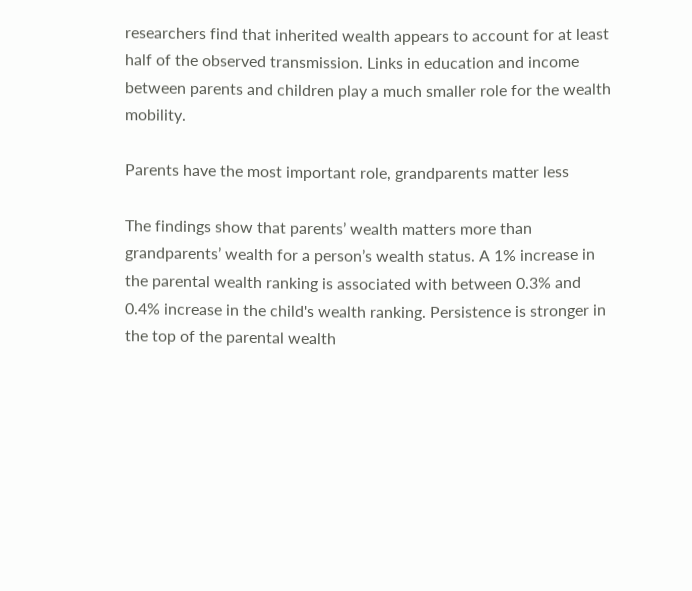researchers find that inherited wealth appears to account for at least half of the observed transmission. Links in education and income between parents and children play a much smaller role for the wealth mobility.

Parents have the most important role, grandparents matter less

The findings show that parents’ wealth matters more than grandparents’ wealth for a person’s wealth status. A 1% increase in the parental wealth ranking is associated with between 0.3% and 0.4% increase in the child's wealth ranking. Persistence is stronger in the top of the parental wealth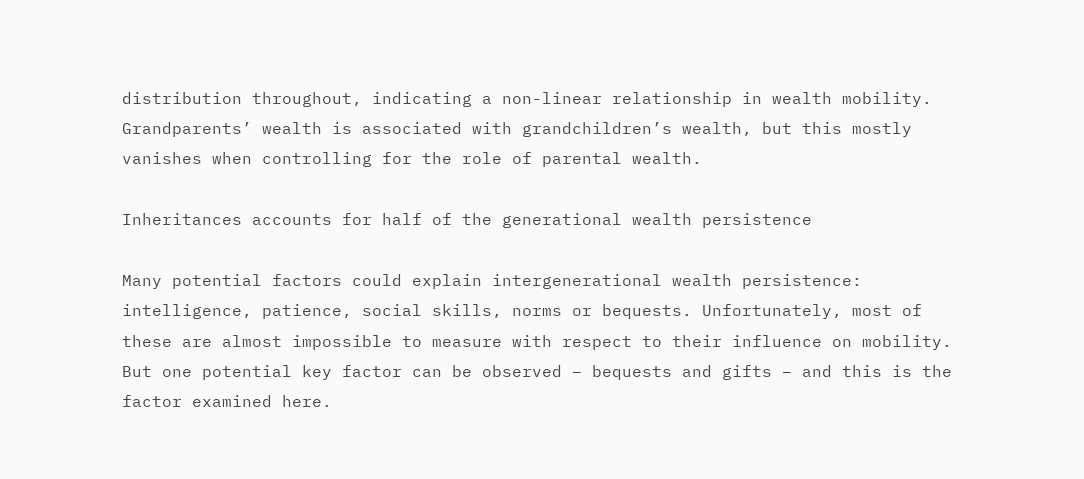distribution throughout, indicating a non-linear relationship in wealth mobility. Grandparents’ wealth is associated with grandchildren’s wealth, but this mostly vanishes when controlling for the role of parental wealth.

Inheritances accounts for half of the generational wealth persistence

Many potential factors could explain intergenerational wealth persistence: intelligence, patience, social skills, norms or bequests. Unfortunately, most of these are almost impossible to measure with respect to their influence on mobility. But one potential key factor can be observed – bequests and gifts – and this is the factor examined here.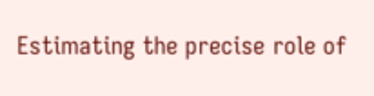Estimating the precise role of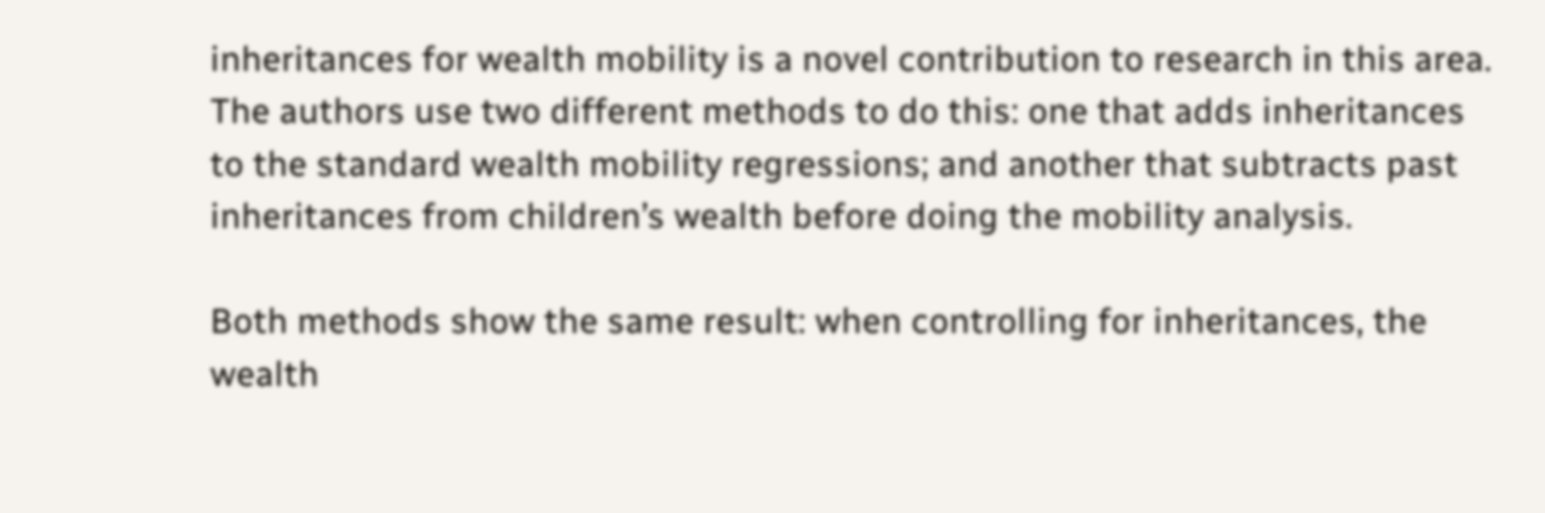inheritances for wealth mobility is a novel contribution to research in this area. The authors use two different methods to do this: one that adds inheritances to the standard wealth mobility regressions; and another that subtracts past inheritances from children’s wealth before doing the mobility analysis.

Both methods show the same result: when controlling for inheritances, the wealth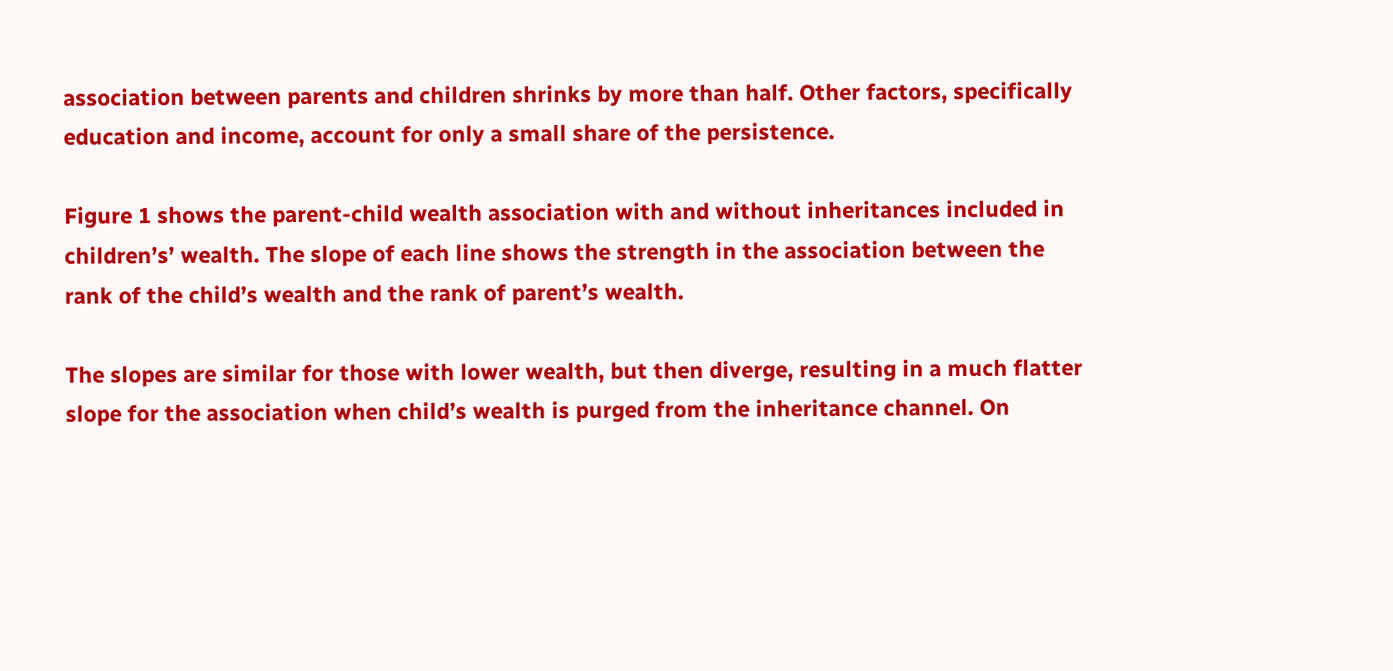association between parents and children shrinks by more than half. Other factors, specifically education and income, account for only a small share of the persistence.

Figure 1 shows the parent-child wealth association with and without inheritances included in children’s’ wealth. The slope of each line shows the strength in the association between the rank of the child’s wealth and the rank of parent’s wealth.

The slopes are similar for those with lower wealth, but then diverge, resulting in a much flatter slope for the association when child’s wealth is purged from the inheritance channel. On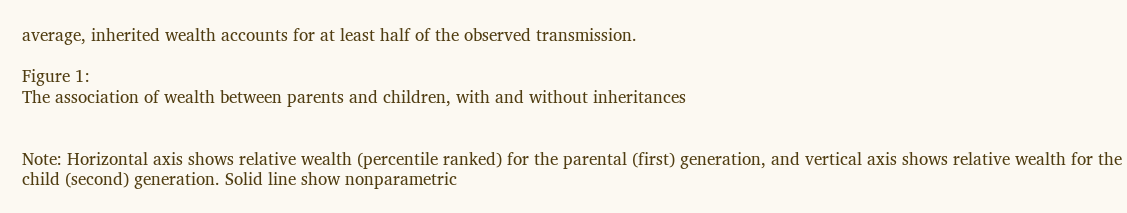average, inherited wealth accounts for at least half of the observed transmission.

Figure 1:
The association of wealth between parents and children, with and without inheritances


Note: Horizontal axis shows relative wealth (percentile ranked) for the parental (first) generation, and vertical axis shows relative wealth for the child (second) generation. Solid line show nonparametric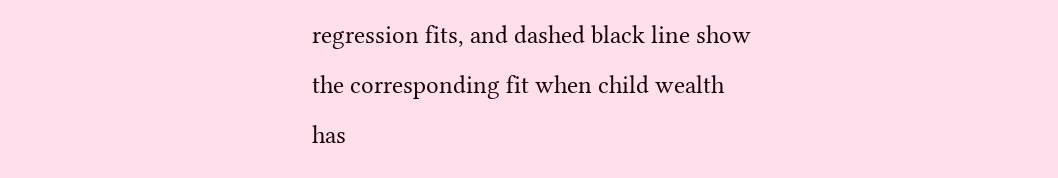regression fits, and dashed black line show the corresponding fit when child wealth has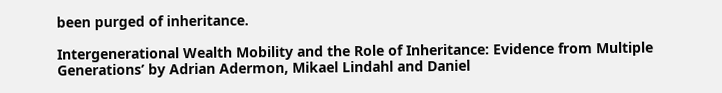been purged of inheritance.

Intergenerational Wealth Mobility and the Role of Inheritance: Evidence from Multiple Generations’ by Adrian Adermon, Mikael Lindahl and Daniel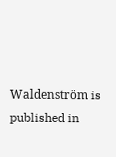Waldenström is published in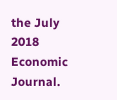the July 2018 Economic Journal.